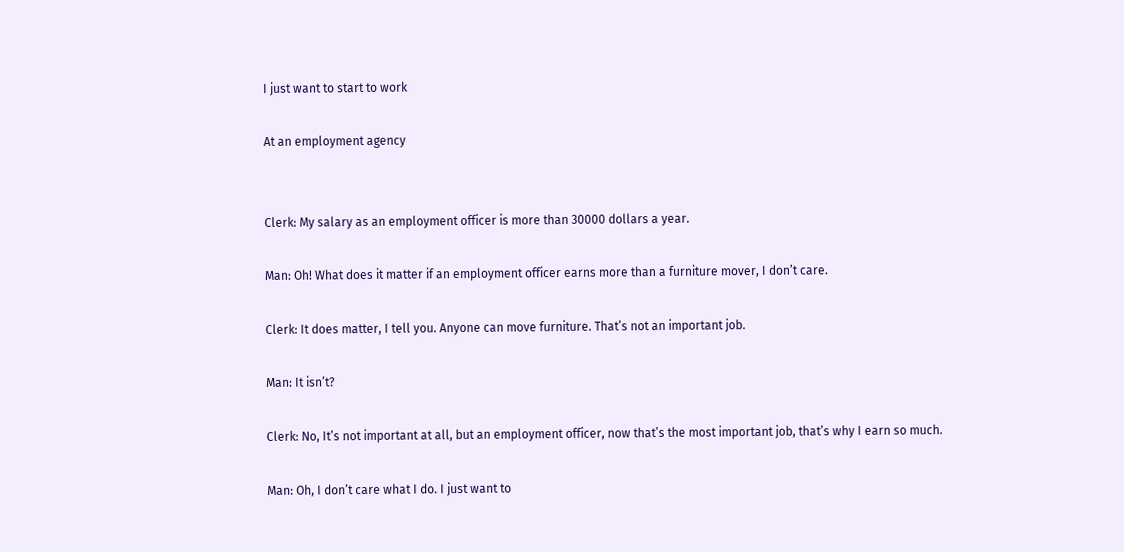I just want to start to work

At an employment agency


Clerk: My salary as an employment officer is more than 30000 dollars a year.

Man: Oh! What does it matter if an employment officer earns more than a furniture mover, I don’t care.

Clerk: It does matter, I tell you. Anyone can move furniture. That’s not an important job.

Man: It isn’t?

Clerk: No, It’s not important at all, but an employment officer, now that’s the most important job, that’s why I earn so much.

Man: Oh, I don’t care what I do. I just want to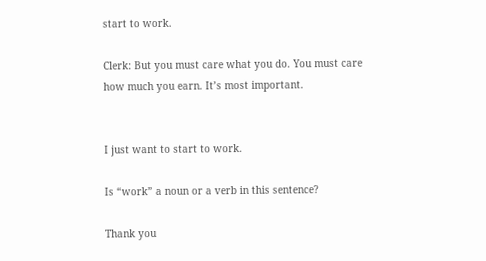start to work.

Clerk: But you must care what you do. You must care how much you earn. It’s most important.


I just want to start to work.

Is “work” a noun or a verb in this sentence?

Thank you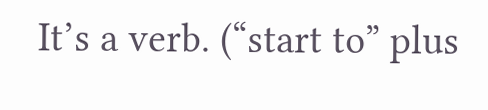It’s a verb. (“start to” plus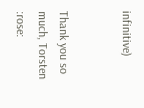infinitive)


Thank you so much, Torsten :rose: